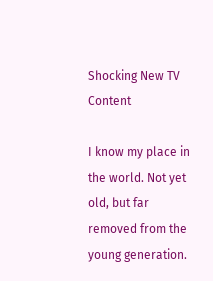Shocking New TV Content

I know my place in the world. Not yet old, but far removed from the young generation.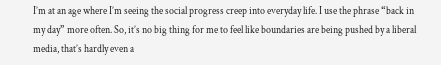I’m at an age where I’m seeing the social progress creep into everyday life. I use the phrase “back in my day” more often. So, it’s no big thing for me to feel like boundaries are being pushed by a liberal media, that’s hardly even a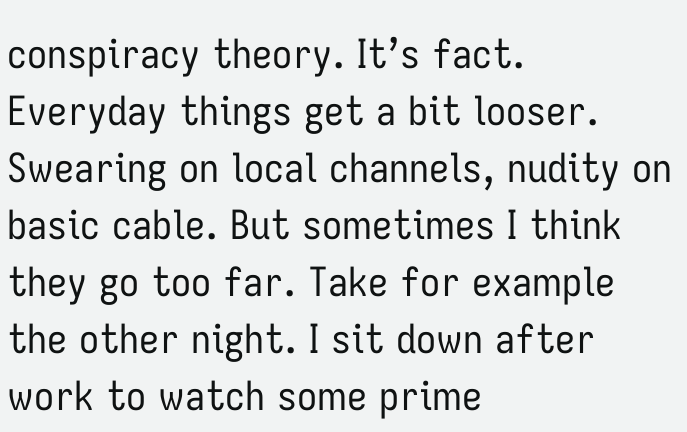conspiracy theory. It’s fact. Everyday things get a bit looser. Swearing on local channels, nudity on basic cable. But sometimes I think they go too far. Take for example the other night. I sit down after work to watch some prime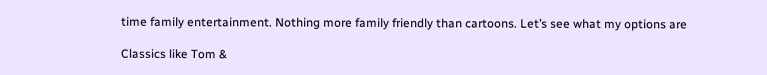time family entertainment. Nothing more family friendly than cartoons. Let’s see what my options are

Classics like Tom &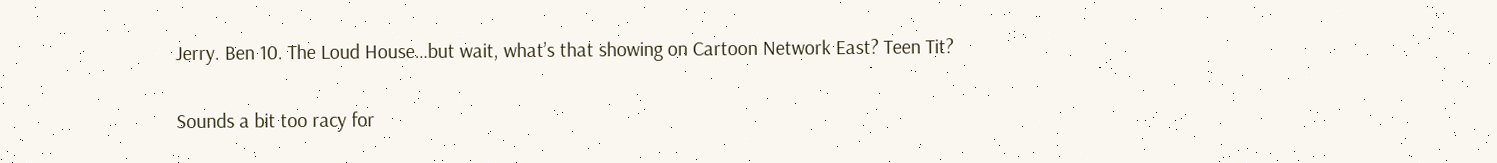Jerry. Ben 10. The Loud House…but wait, what’s that showing on Cartoon Network East? Teen Tit?

Sounds a bit too racy for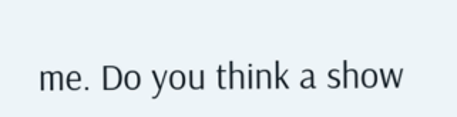me. Do you think a show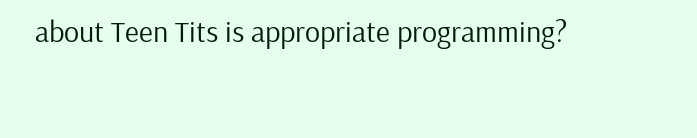about Teen Tits is appropriate programming?